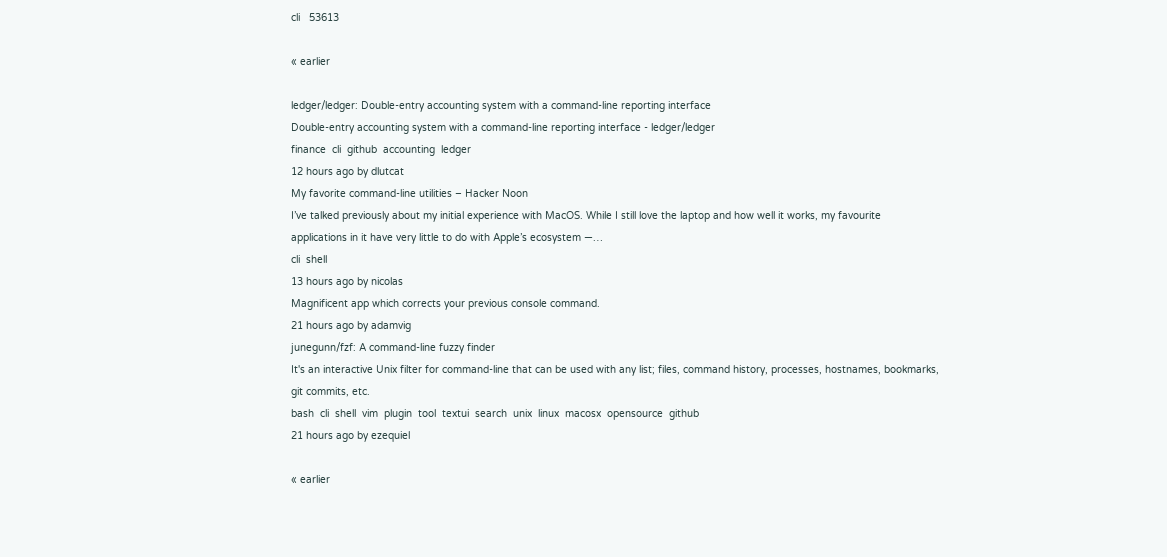cli   53613

« earlier

ledger/ledger: Double-entry accounting system with a command-line reporting interface
Double-entry accounting system with a command-line reporting interface - ledger/ledger
finance  cli  github  accounting  ledger
12 hours ago by dlutcat
My favorite command-line utilities – Hacker Noon
I’ve talked previously about my initial experience with MacOS. While I still love the laptop and how well it works, my favourite applications in it have very little to do with Apple’s ecosystem —…
cli  shell
13 hours ago by nicolas
Magnificent app which corrects your previous console command.
21 hours ago by adamvig
junegunn/fzf: A command-line fuzzy finder
It's an interactive Unix filter for command-line that can be used with any list; files, command history, processes, hostnames, bookmarks, git commits, etc.
bash  cli  shell  vim  plugin  tool  textui  search  unix  linux  macosx  opensource  github
21 hours ago by ezequiel

« earlier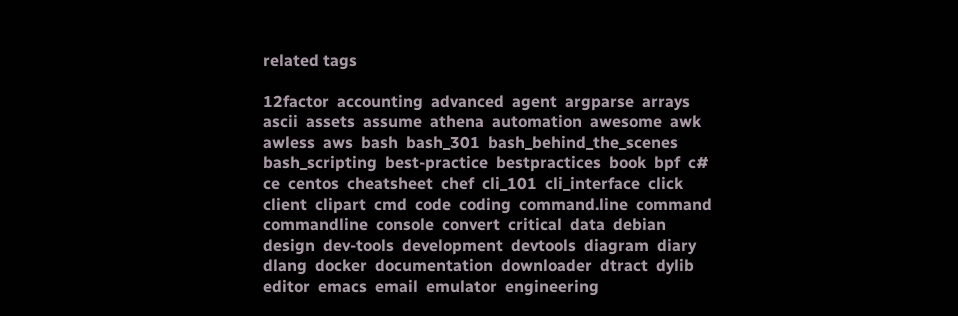related tags

12factor  accounting  advanced  agent  argparse  arrays  ascii  assets  assume  athena  automation  awesome  awk  awless  aws  bash  bash_301  bash_behind_the_scenes  bash_scripting  best-practice  bestpractices  book  bpf  c#  ce  centos  cheatsheet  chef  cli_101  cli_interface  click  client  clipart  cmd  code  coding  command.line  command  commandline  console  convert  critical  data  debian  design  dev-tools  development  devtools  diagram  diary  dlang  docker  documentation  downloader  dtract  dylib  editor  emacs  email  emulator  engineering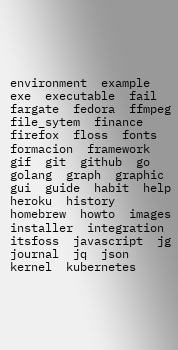environment  example  exe  executable  fail  fargate  fedora  ffmpeg  file_sytem  finance  firefox  floss  fonts  formacion  framework  gif  git  github  go  golang  graph  graphic  gui  guide  habit  help  heroku  history  homebrew  howto  images  installer  integration  itsfoss  javascript  jg  journal  jq  json  kernel  kubernetes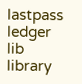lastpass  ledger  lib  library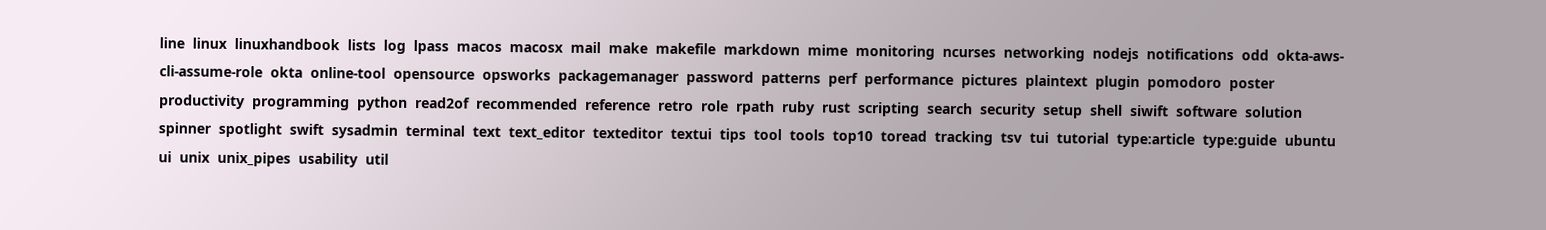line  linux  linuxhandbook  lists  log  lpass  macos  macosx  mail  make  makefile  markdown  mime  monitoring  ncurses  networking  nodejs  notifications  odd  okta-aws-cli-assume-role  okta  online-tool  opensource  opsworks  packagemanager  password  patterns  perf  performance  pictures  plaintext  plugin  pomodoro  poster  productivity  programming  python  read2of  recommended  reference  retro  role  rpath  ruby  rust  scripting  search  security  setup  shell  siwift  software  solution  spinner  spotlight  swift  sysadmin  terminal  text  text_editor  texteditor  textui  tips  tool  tools  top10  toread  tracking  tsv  tui  tutorial  type:article  type:guide  ubuntu  ui  unix  unix_pipes  usability  util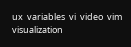ux  variables  vi  video  vim  visualization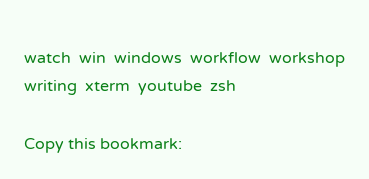watch  win  windows  workflow  workshop  writing  xterm  youtube  zsh

Copy this bookmark: